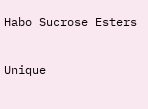Habo Sucrose Esters

Unique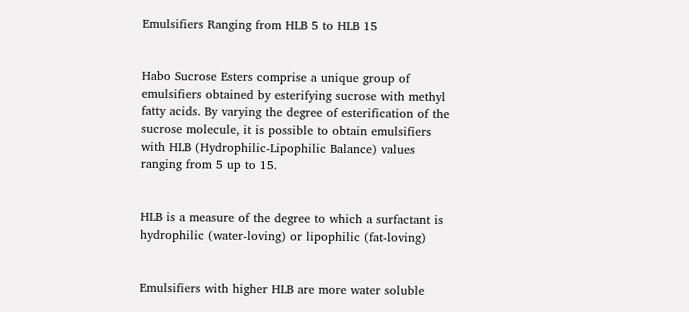Emulsifiers Ranging from HLB 5 to HLB 15


Habo Sucrose Esters comprise a unique group of emulsifiers obtained by esterifying sucrose with methyl fatty acids. By varying the degree of esterification of the sucrose molecule, it is possible to obtain emulsifiers with HLB (Hydrophilic-Lipophilic Balance) values ranging from 5 up to 15.


HLB is a measure of the degree to which a surfactant is hydrophilic (water-loving) or lipophilic (fat-loving)


Emulsifiers with higher HLB are more water soluble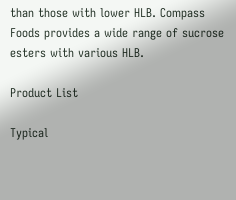than those with lower HLB. Compass Foods provides a wide range of sucrose esters with various HLB.

Product List

Typical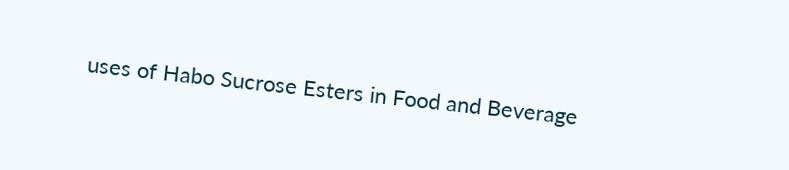uses of Habo Sucrose Esters in Food and Beverage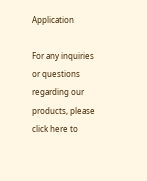Application

For any inquiries or questions regarding our products, please click here to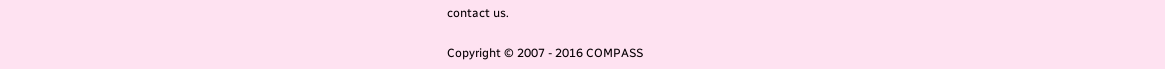contact us.

Copyright © 2007 - 2016 COMPASS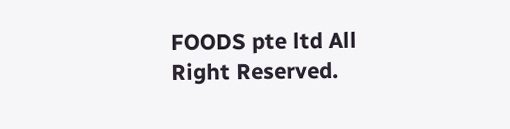FOODS pte ltd All Right Reserved.